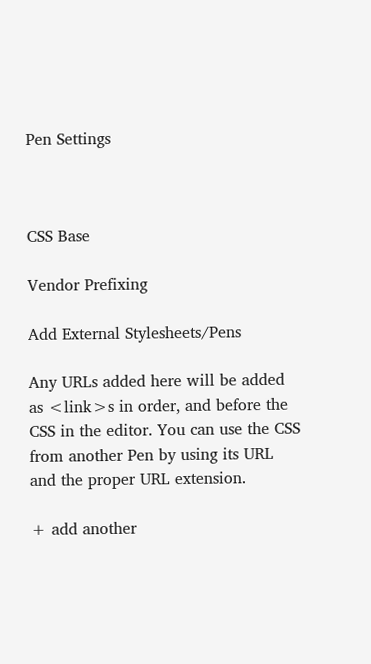Pen Settings



CSS Base

Vendor Prefixing

Add External Stylesheets/Pens

Any URLs added here will be added as <link>s in order, and before the CSS in the editor. You can use the CSS from another Pen by using its URL and the proper URL extension.

+ add another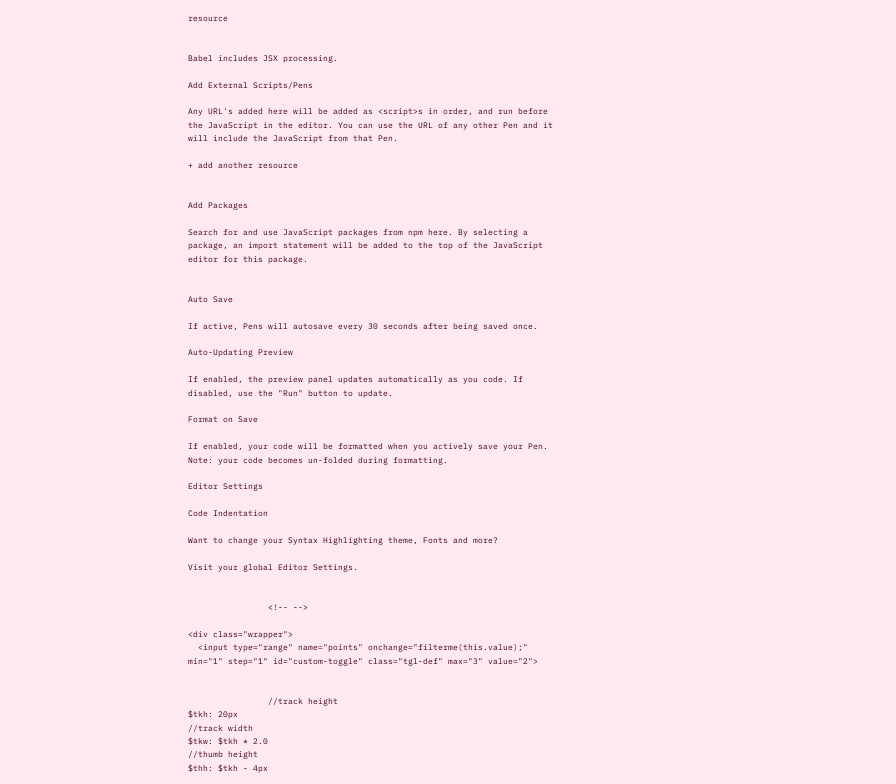resource


Babel includes JSX processing.

Add External Scripts/Pens

Any URL's added here will be added as <script>s in order, and run before the JavaScript in the editor. You can use the URL of any other Pen and it will include the JavaScript from that Pen.

+ add another resource


Add Packages

Search for and use JavaScript packages from npm here. By selecting a package, an import statement will be added to the top of the JavaScript editor for this package.


Auto Save

If active, Pens will autosave every 30 seconds after being saved once.

Auto-Updating Preview

If enabled, the preview panel updates automatically as you code. If disabled, use the "Run" button to update.

Format on Save

If enabled, your code will be formatted when you actively save your Pen. Note: your code becomes un-folded during formatting.

Editor Settings

Code Indentation

Want to change your Syntax Highlighting theme, Fonts and more?

Visit your global Editor Settings.


                <!-- -->

<div class="wrapper">
  <input type="range" name="points" onchange="filterme(this.value);" min="1" step="1" id="custom-toggle" class="tgl-def" max="3" value="2">


                //track height
$tkh: 20px
//track width
$tkw: $tkh * 2.0
//thumb height
$thh: $tkh - 4px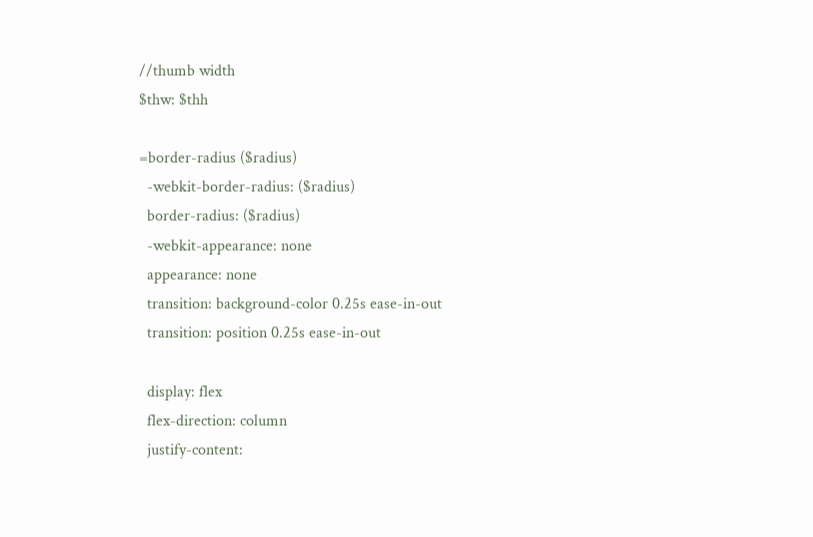//thumb width
$thw: $thh

=border-radius ($radius)
  -webkit-border-radius: ($radius)
  border-radius: ($radius)
  -webkit-appearance: none
  appearance: none
  transition: background-color 0.25s ease-in-out
  transition: position 0.25s ease-in-out

  display: flex
  flex-direction: column
  justify-content: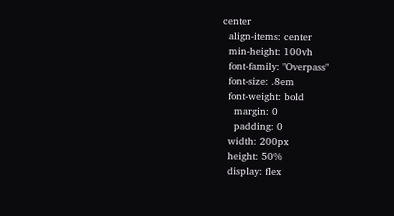center
  align-items: center
  min-height: 100vh
  font-family: "Overpass"
  font-size: .8em
  font-weight: bold
    margin: 0
    padding: 0
  width: 200px
  height: 50%
  display: flex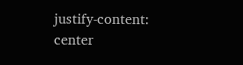justify-content: center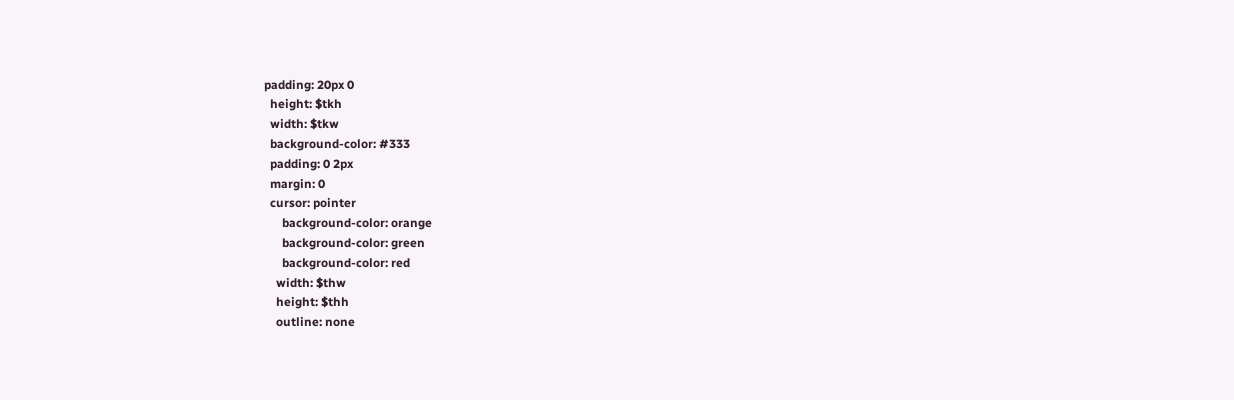padding: 20px 0
  height: $tkh
  width: $tkw
  background-color: #333
  padding: 0 2px
  margin: 0
  cursor: pointer
      background-color: orange
      background-color: green
      background-color: red
    width: $thw
    height: $thh
    outline: none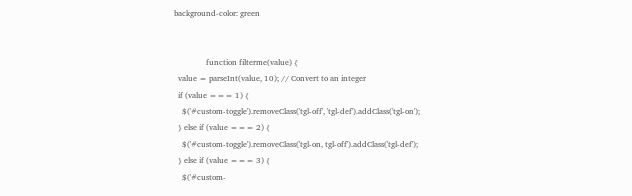background-color: green


                function filterme(value) {
  value = parseInt(value, 10); // Convert to an integer
  if (value === 1) {
    $('#custom-toggle').removeClass('tgl-off', 'tgl-def').addClass('tgl-on');
  } else if (value === 2) {
    $('#custom-toggle').removeClass('tgl-on, tgl-off').addClass('tgl-def');
  } else if (value === 3) {
    $('#custom-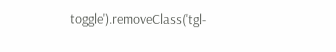toggle').removeClass('tgl-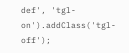def', 'tgl-on').addClass('tgl-off');